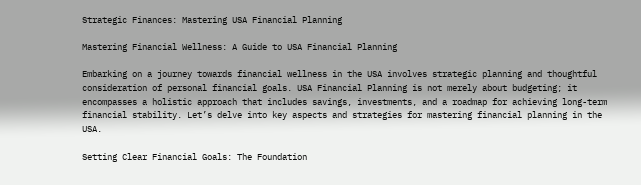Strategic Finances: Mastering USA Financial Planning

Mastering Financial Wellness: A Guide to USA Financial Planning

Embarking on a journey towards financial wellness in the USA involves strategic planning and thoughtful consideration of personal financial goals. USA Financial Planning is not merely about budgeting; it encompasses a holistic approach that includes savings, investments, and a roadmap for achieving long-term financial stability. Let’s delve into key aspects and strategies for mastering financial planning in the USA.

Setting Clear Financial Goals: The Foundation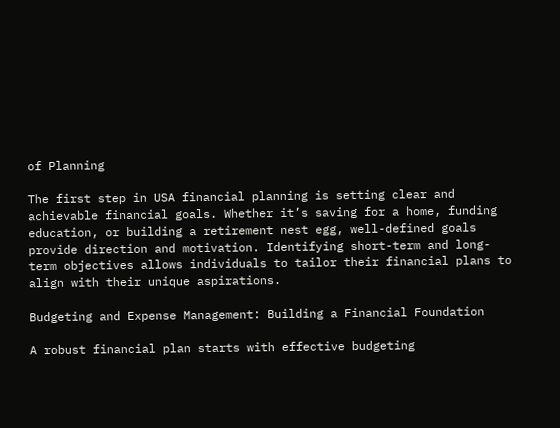of Planning

The first step in USA financial planning is setting clear and achievable financial goals. Whether it’s saving for a home, funding education, or building a retirement nest egg, well-defined goals provide direction and motivation. Identifying short-term and long-term objectives allows individuals to tailor their financial plans to align with their unique aspirations.

Budgeting and Expense Management: Building a Financial Foundation

A robust financial plan starts with effective budgeting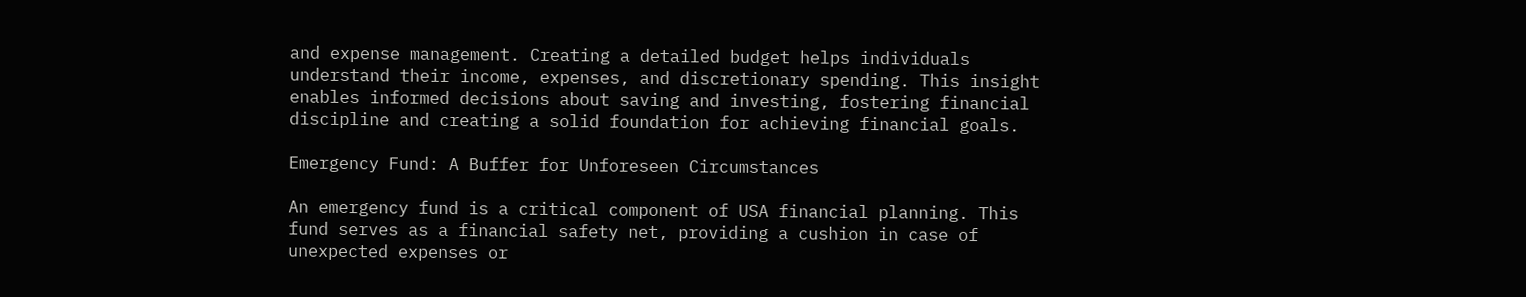and expense management. Creating a detailed budget helps individuals understand their income, expenses, and discretionary spending. This insight enables informed decisions about saving and investing, fostering financial discipline and creating a solid foundation for achieving financial goals.

Emergency Fund: A Buffer for Unforeseen Circumstances

An emergency fund is a critical component of USA financial planning. This fund serves as a financial safety net, providing a cushion in case of unexpected expenses or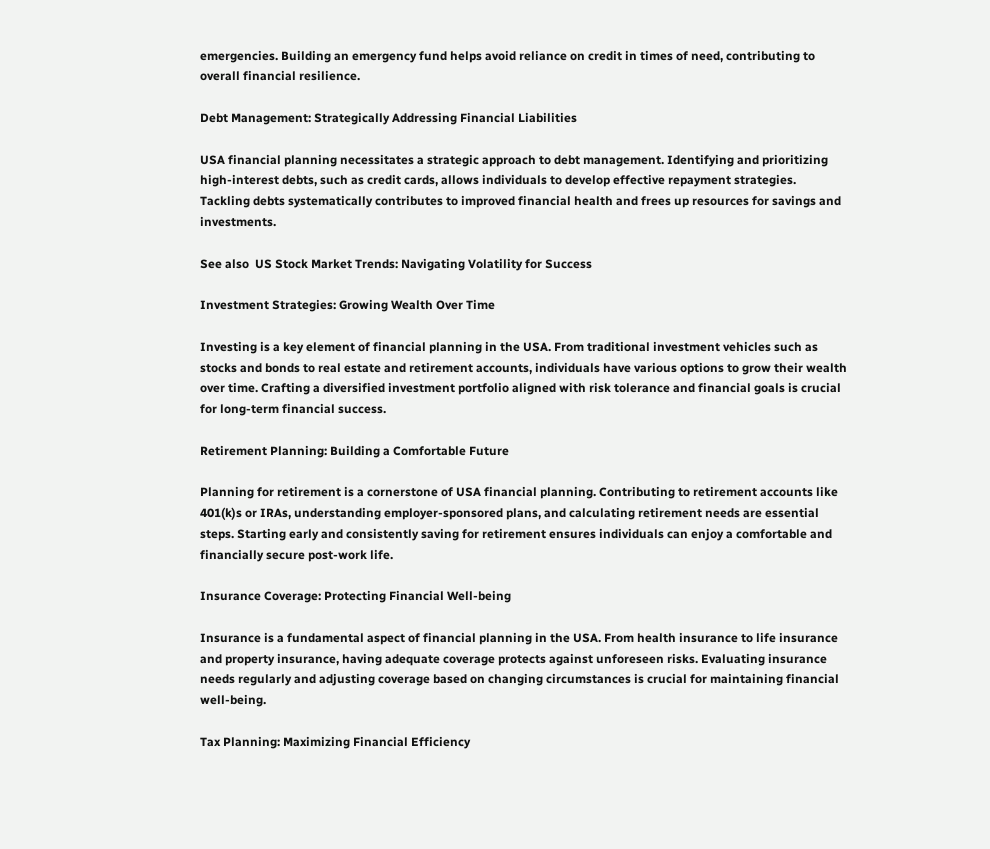emergencies. Building an emergency fund helps avoid reliance on credit in times of need, contributing to overall financial resilience.

Debt Management: Strategically Addressing Financial Liabilities

USA financial planning necessitates a strategic approach to debt management. Identifying and prioritizing high-interest debts, such as credit cards, allows individuals to develop effective repayment strategies. Tackling debts systematically contributes to improved financial health and frees up resources for savings and investments.

See also  US Stock Market Trends: Navigating Volatility for Success

Investment Strategies: Growing Wealth Over Time

Investing is a key element of financial planning in the USA. From traditional investment vehicles such as stocks and bonds to real estate and retirement accounts, individuals have various options to grow their wealth over time. Crafting a diversified investment portfolio aligned with risk tolerance and financial goals is crucial for long-term financial success.

Retirement Planning: Building a Comfortable Future

Planning for retirement is a cornerstone of USA financial planning. Contributing to retirement accounts like 401(k)s or IRAs, understanding employer-sponsored plans, and calculating retirement needs are essential steps. Starting early and consistently saving for retirement ensures individuals can enjoy a comfortable and financially secure post-work life.

Insurance Coverage: Protecting Financial Well-being

Insurance is a fundamental aspect of financial planning in the USA. From health insurance to life insurance and property insurance, having adequate coverage protects against unforeseen risks. Evaluating insurance needs regularly and adjusting coverage based on changing circumstances is crucial for maintaining financial well-being.

Tax Planning: Maximizing Financial Efficiency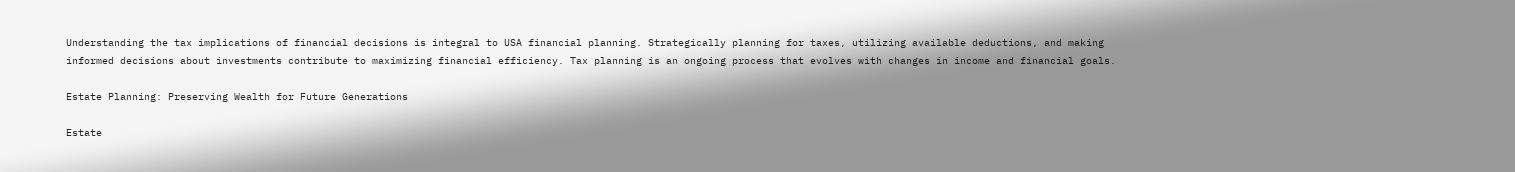Understanding the tax implications of financial decisions is integral to USA financial planning. Strategically planning for taxes, utilizing available deductions, and making informed decisions about investments contribute to maximizing financial efficiency. Tax planning is an ongoing process that evolves with changes in income and financial goals.

Estate Planning: Preserving Wealth for Future Generations

Estate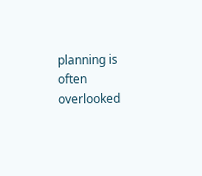planning is often overlooked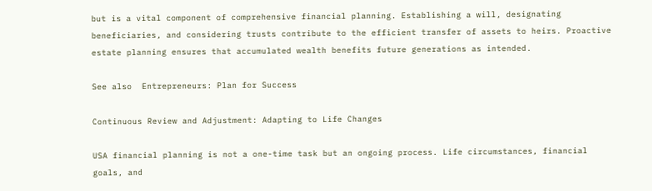but is a vital component of comprehensive financial planning. Establishing a will, designating beneficiaries, and considering trusts contribute to the efficient transfer of assets to heirs. Proactive estate planning ensures that accumulated wealth benefits future generations as intended.

See also  Entrepreneurs: Plan for Success

Continuous Review and Adjustment: Adapting to Life Changes

USA financial planning is not a one-time task but an ongoing process. Life circumstances, financial goals, and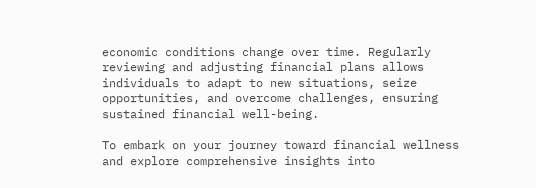economic conditions change over time. Regularly reviewing and adjusting financial plans allows individuals to adapt to new situations, seize opportunities, and overcome challenges, ensuring sustained financial well-being.

To embark on your journey toward financial wellness and explore comprehensive insights into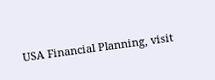USA Financial Planning, visit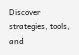Discover strategies, tools, and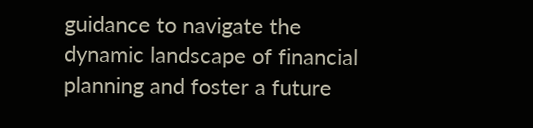guidance to navigate the dynamic landscape of financial planning and foster a future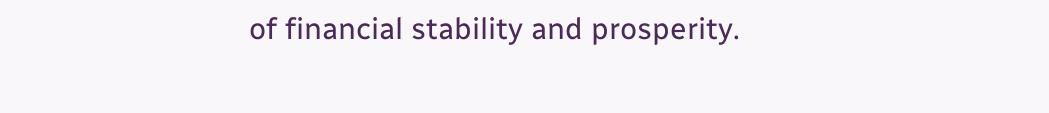of financial stability and prosperity.